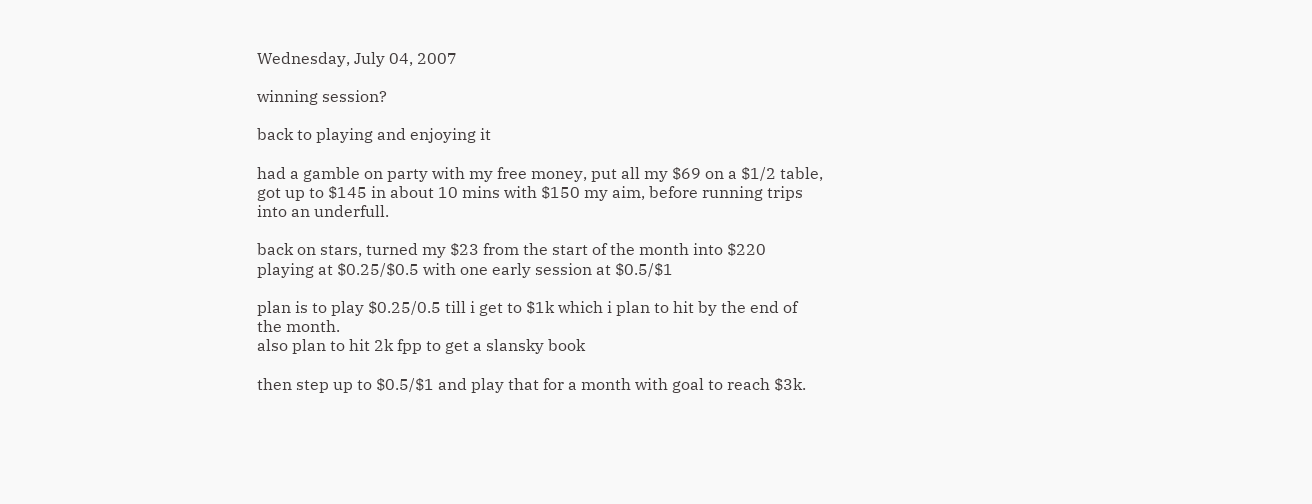Wednesday, July 04, 2007

winning session?

back to playing and enjoying it

had a gamble on party with my free money, put all my $69 on a $1/2 table, got up to $145 in about 10 mins with $150 my aim, before running trips into an underfull.

back on stars, turned my $23 from the start of the month into $220 playing at $0.25/$0.5 with one early session at $0.5/$1

plan is to play $0.25/0.5 till i get to $1k which i plan to hit by the end of the month.
also plan to hit 2k fpp to get a slansky book

then step up to $0.5/$1 and play that for a month with goal to reach $3k.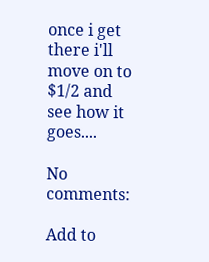once i get there i'll move on to
$1/2 and see how it goes....

No comments:

Add to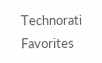Technorati Favorites